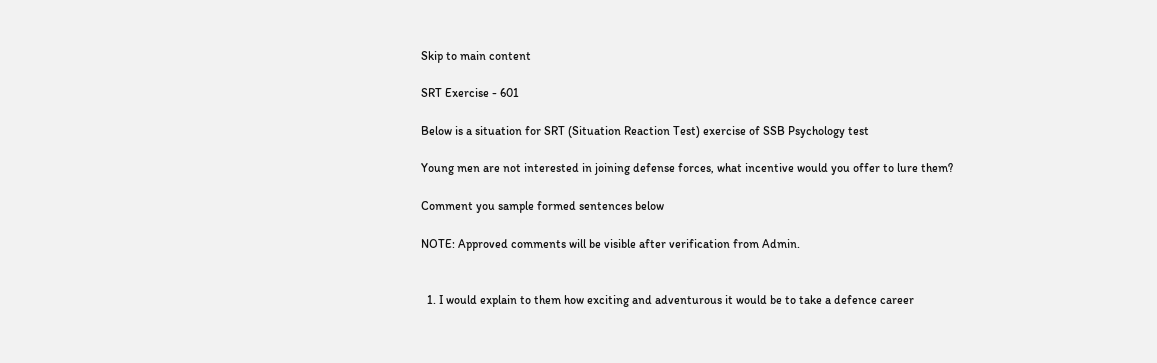Skip to main content

SRT Exercise - 601

Below is a situation for SRT (Situation Reaction Test) exercise of SSB Psychology test

Young men are not interested in joining defense forces, what incentive would you offer to lure them?

Comment you sample formed sentences below

NOTE: Approved comments will be visible after verification from Admin.


  1. I would explain to them how exciting and adventurous it would be to take a defence career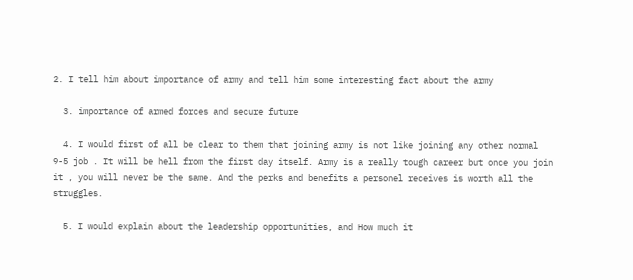2. I tell him about importance of army and tell him some interesting fact about the army

  3. importance of armed forces and secure future

  4. I would first of all be clear to them that joining army is not like joining any other normal 9-5 job . It will be hell from the first day itself. Army is a really tough career but once you join it , you will never be the same. And the perks and benefits a personel receives is worth all the struggles.

  5. I would explain about the leadership opportunities, and How much it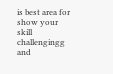is best area for show your skill challengingg and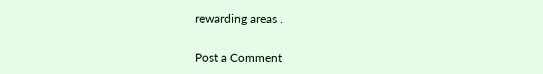rewarding areas .


Post a Comment